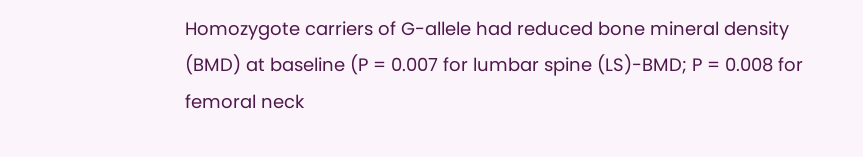Homozygote carriers of G-allele had reduced bone mineral density (BMD) at baseline (P = 0.007 for lumbar spine (LS)-BMD; P = 0.008 for femoral neck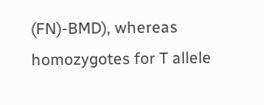(FN)-BMD), whereas homozygotes for T allele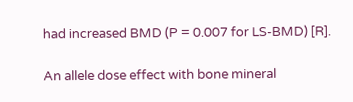had increased BMD (P = 0.007 for LS-BMD) [R].

An allele dose effect with bone mineral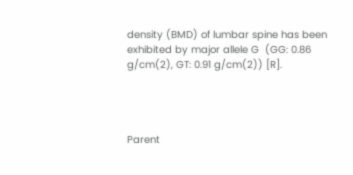density (BMD) of lumbar spine has been exhibited by major allele G  (GG: 0.86 g/cm(2), GT: 0.91 g/cm(2)) [R].




Parent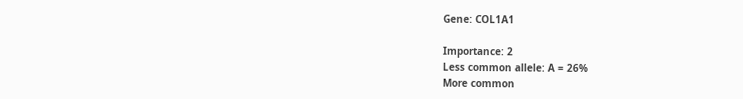Gene: COL1A1

Importance: 2
Less common allele: A = 26%
More common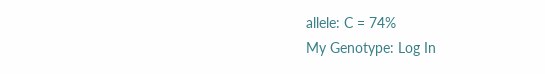allele: C = 74%
My Genotype: Log In